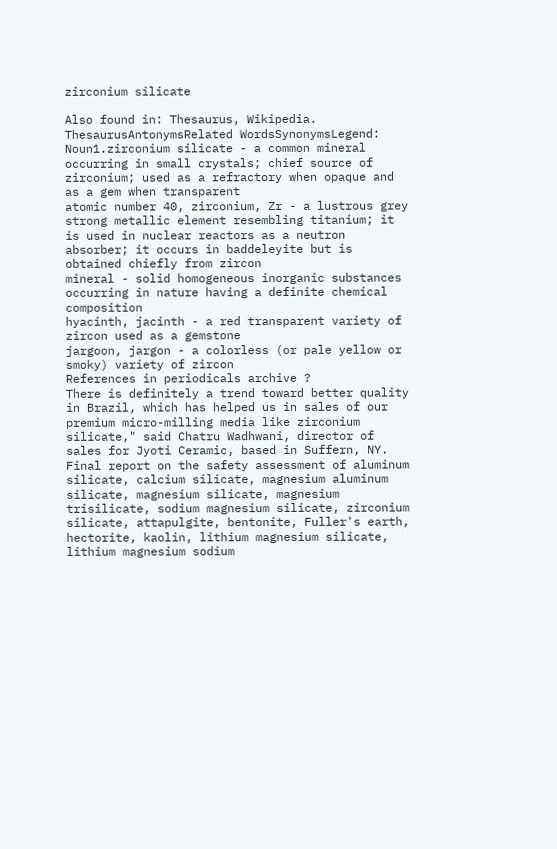zirconium silicate

Also found in: Thesaurus, Wikipedia.
ThesaurusAntonymsRelated WordsSynonymsLegend:
Noun1.zirconium silicate - a common mineral occurring in small crystals; chief source of zirconium; used as a refractory when opaque and as a gem when transparent
atomic number 40, zirconium, Zr - a lustrous grey strong metallic element resembling titanium; it is used in nuclear reactors as a neutron absorber; it occurs in baddeleyite but is obtained chiefly from zircon
mineral - solid homogeneous inorganic substances occurring in nature having a definite chemical composition
hyacinth, jacinth - a red transparent variety of zircon used as a gemstone
jargoon, jargon - a colorless (or pale yellow or smoky) variety of zircon
References in periodicals archive ?
There is definitely a trend toward better quality in Brazil, which has helped us in sales of our premium micro-milling media like zirconium silicate," said Chatru Wadhwani, director of sales for Jyoti Ceramic, based in Suffern, NY.
Final report on the safety assessment of aluminum silicate, calcium silicate, magnesium aluminum silicate, magnesium silicate, magnesium trisilicate, sodium magnesium silicate, zirconium silicate, attapulgite, bentonite, Fuller's earth, hectorite, kaolin, lithium magnesium silicate, lithium magnesium sodium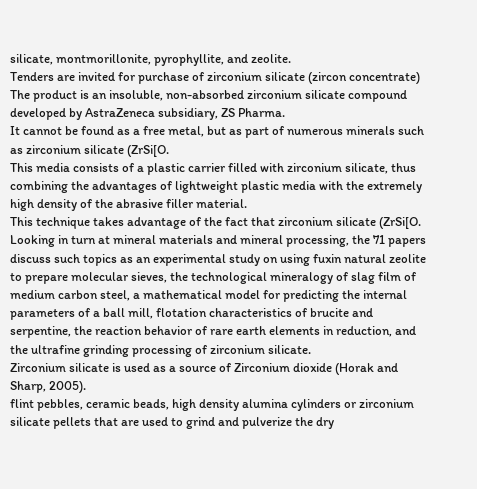silicate, montmorillonite, pyrophyllite, and zeolite.
Tenders are invited for purchase of zirconium silicate (zircon concentrate)
The product is an insoluble, non-absorbed zirconium silicate compound developed by AstraZeneca subsidiary, ZS Pharma.
It cannot be found as a free metal, but as part of numerous minerals such as zirconium silicate (ZrSi[O.
This media consists of a plastic carrier filled with zirconium silicate, thus combining the advantages of lightweight plastic media with the extremely high density of the abrasive filler material.
This technique takes advantage of the fact that zirconium silicate (ZrSi[O.
Looking in turn at mineral materials and mineral processing, the 71 papers discuss such topics as an experimental study on using fuxin natural zeolite to prepare molecular sieves, the technological mineralogy of slag film of medium carbon steel, a mathematical model for predicting the internal parameters of a ball mill, flotation characteristics of brucite and serpentine, the reaction behavior of rare earth elements in reduction, and the ultrafine grinding processing of zirconium silicate.
Zirconium silicate is used as a source of Zirconium dioxide (Horak and Sharp, 2005).
flint pebbles, ceramic beads, high density alumina cylinders or zirconium silicate pellets that are used to grind and pulverize the dry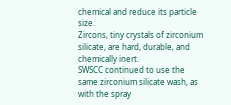chemical and reduce its particle size.
Zircons, tiny crystals of zirconium silicate, are hard, durable, and chemically inert.
SWSCC continued to use the same zirconium silicate wash, as with the spray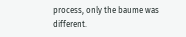process, only the baume was different.